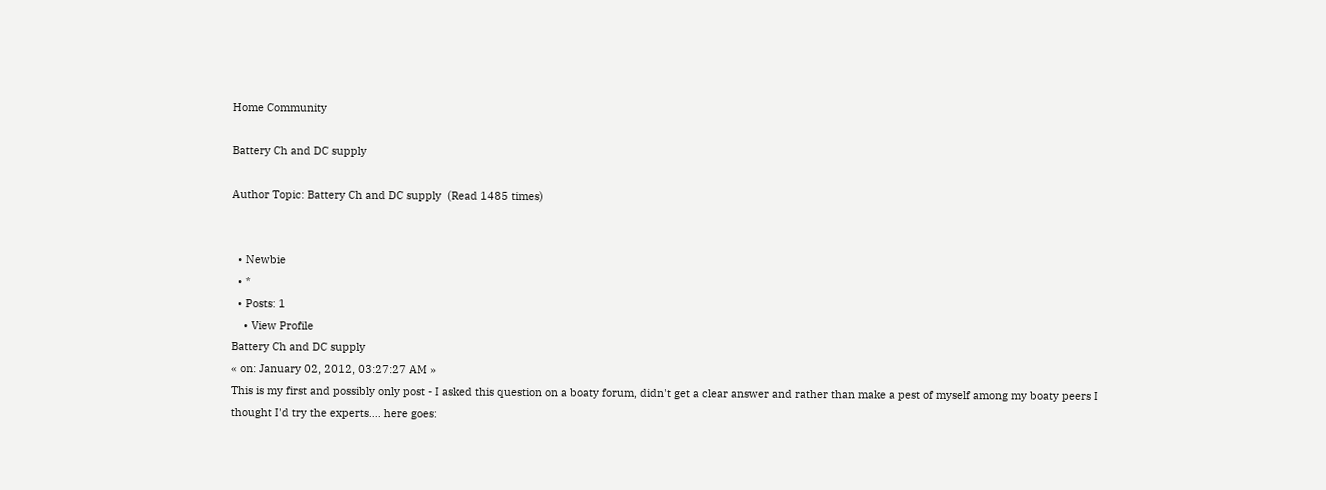Home Community

Battery Ch and DC supply

Author Topic: Battery Ch and DC supply  (Read 1485 times)


  • Newbie
  • *
  • Posts: 1
    • View Profile
Battery Ch and DC supply
« on: January 02, 2012, 03:27:27 AM »
This is my first and possibly only post - I asked this question on a boaty forum, didn't get a clear answer and rather than make a pest of myself among my boaty peers I thought I'd try the experts.... here goes: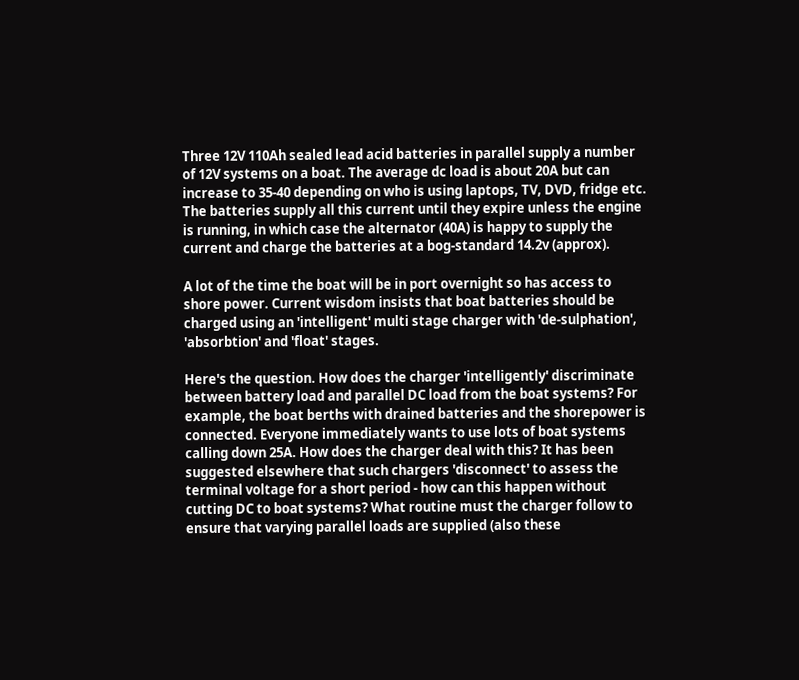Three 12V 110Ah sealed lead acid batteries in parallel supply a number of 12V systems on a boat. The average dc load is about 20A but can increase to 35-40 depending on who is using laptops, TV, DVD, fridge etc. The batteries supply all this current until they expire unless the engine is running, in which case the alternator (40A) is happy to supply the current and charge the batteries at a bog-standard 14.2v (approx).

A lot of the time the boat will be in port overnight so has access to shore power. Current wisdom insists that boat batteries should be charged using an 'intelligent' multi stage charger with 'de-sulphation', 'absorbtion' and 'float' stages.

Here's the question. How does the charger 'intelligently' discriminate between battery load and parallel DC load from the boat systems? For example, the boat berths with drained batteries and the shorepower is connected. Everyone immediately wants to use lots of boat systems calling down 25A. How does the charger deal with this? It has been suggested elsewhere that such chargers 'disconnect' to assess the terminal voltage for a short period - how can this happen without cutting DC to boat systems? What routine must the charger follow to ensure that varying parallel loads are supplied (also these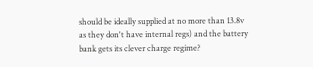should be ideally supplied at no more than 13.8v as they don't have internal regs) and the battery bank gets its clever charge regime?